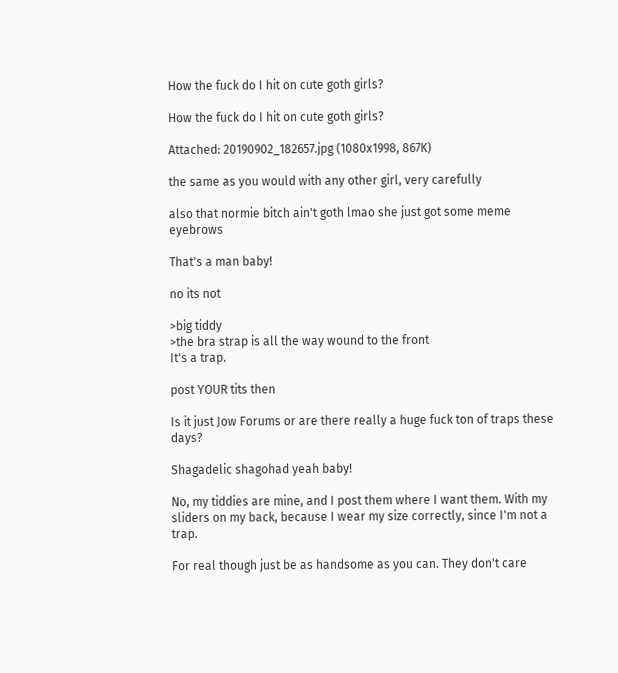How the fuck do I hit on cute goth girls?

How the fuck do I hit on cute goth girls?

Attached: 20190902_182657.jpg (1080x1998, 867K)

the same as you would with any other girl, very carefully

also that normie bitch ain't goth lmao she just got some meme eyebrows

That's a man baby!

no its not

>big tiddy
>the bra strap is all the way wound to the front
It's a trap.

post YOUR tits then

Is it just Jow Forums or are there really a huge fuck ton of traps these days?

Shagadelic shagohad yeah baby!

No, my tiddies are mine, and I post them where I want them. With my sliders on my back, because I wear my size correctly, since I'm not a trap.

For real though just be as handsome as you can. They don't care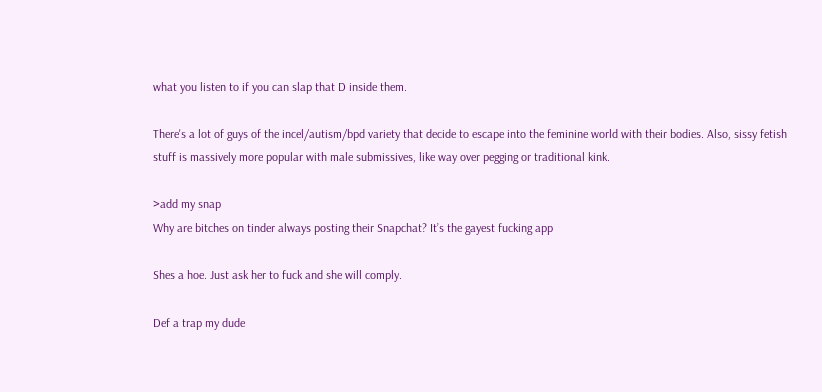what you listen to if you can slap that D inside them.

There's a lot of guys of the incel/autism/bpd variety that decide to escape into the feminine world with their bodies. Also, sissy fetish stuff is massively more popular with male submissives, like way over pegging or traditional kink.

>add my snap
Why are bitches on tinder always posting their Snapchat? It’s the gayest fucking app

Shes a hoe. Just ask her to fuck and she will comply.

Def a trap my dude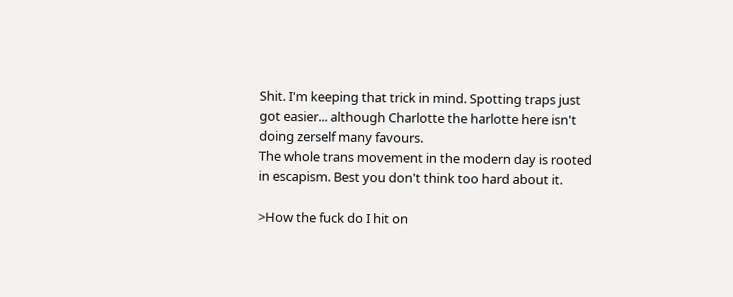Shit. I'm keeping that trick in mind. Spotting traps just got easier... although Charlotte the harlotte here isn't doing zerself many favours.
The whole trans movement in the modern day is rooted in escapism. Best you don't think too hard about it.

>How the fuck do I hit on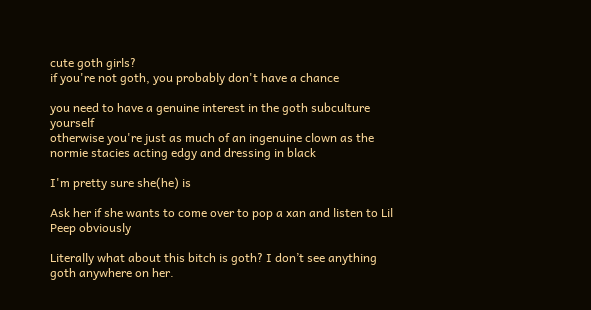cute goth girls?
if you're not goth, you probably don't have a chance

you need to have a genuine interest in the goth subculture yourself
otherwise you're just as much of an ingenuine clown as the normie stacies acting edgy and dressing in black

I'm pretty sure she(he) is

Ask her if she wants to come over to pop a xan and listen to Lil Peep obviously

Literally what about this bitch is goth? I don’t see anything goth anywhere on her.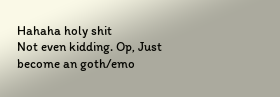Hahaha holy shit
Not even kidding. Op, Just become an goth/emo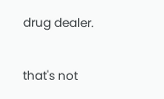drug dealer.

that's not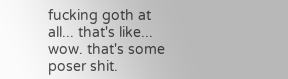fucking goth at all... that's like... wow. that's some poser shit.